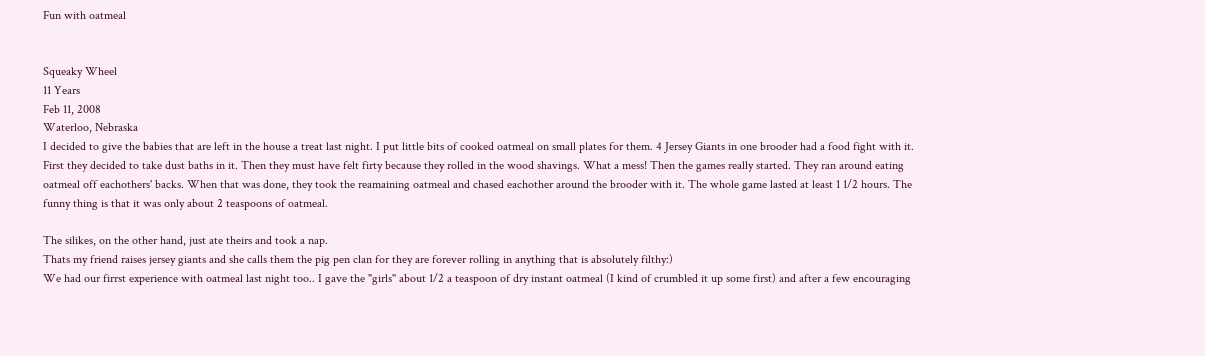Fun with oatmeal


Squeaky Wheel
11 Years
Feb 11, 2008
Waterloo, Nebraska
I decided to give the babies that are left in the house a treat last night. I put little bits of cooked oatmeal on small plates for them. 4 Jersey Giants in one brooder had a food fight with it. First they decided to take dust baths in it. Then they must have felt firty because they rolled in the wood shavings. What a mess! Then the games really started. They ran around eating oatmeal off eachothers' backs. When that was done, they took the reamaining oatmeal and chased eachother around the brooder with it. The whole game lasted at least 1 1/2 hours. The funny thing is that it was only about 2 teaspoons of oatmeal.

The silikes, on the other hand, just ate theirs and took a nap.
Thats my friend raises jersey giants and she calls them the pig pen clan for they are forever rolling in anything that is absolutely filthy:)
We had our firrst experience with oatmeal last night too.. I gave the "girls" about 1/2 a teaspoon of dry instant oatmeal (I kind of crumbled it up some first) and after a few encouraging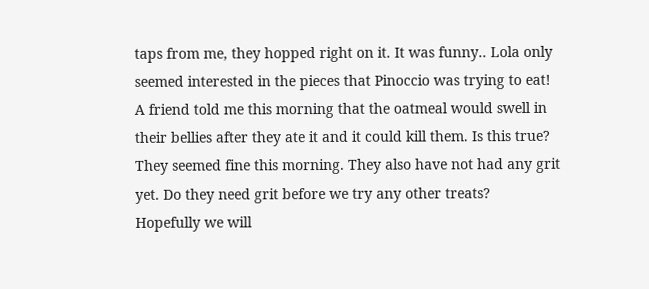taps from me, they hopped right on it. It was funny.. Lola only seemed interested in the pieces that Pinoccio was trying to eat!
A friend told me this morning that the oatmeal would swell in their bellies after they ate it and it could kill them. Is this true? They seemed fine this morning. They also have not had any grit yet. Do they need grit before we try any other treats?
Hopefully we will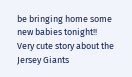be bringing home some new babies tonight!!
Very cute story about the Jersey Giants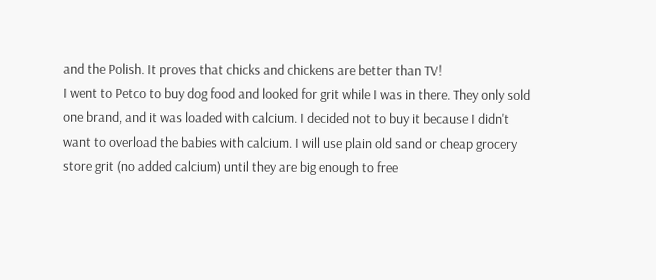and the Polish. It proves that chicks and chickens are better than TV!
I went to Petco to buy dog food and looked for grit while I was in there. They only sold one brand, and it was loaded with calcium. I decided not to buy it because I didn't want to overload the babies with calcium. I will use plain old sand or cheap grocery store grit (no added calcium) until they are big enough to free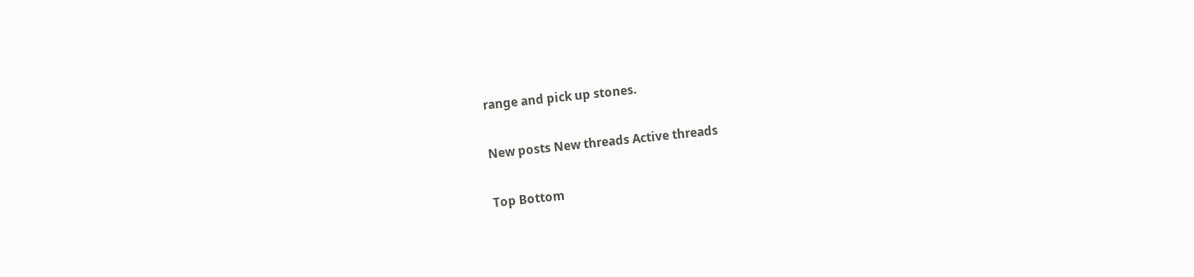range and pick up stones.

New posts New threads Active threads

Top Bottom